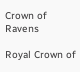Crown of Ravens

Royal Crown of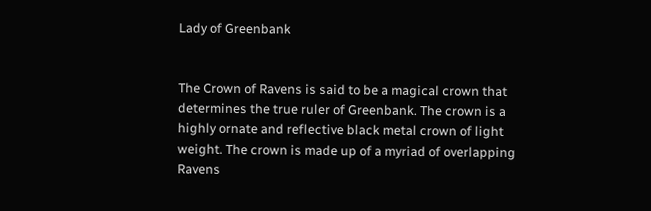Lady of Greenbank


The Crown of Ravens is said to be a magical crown that determines the true ruler of Greenbank. The crown is a highly ornate and reflective black metal crown of light weight. The crown is made up of a myriad of overlapping Ravens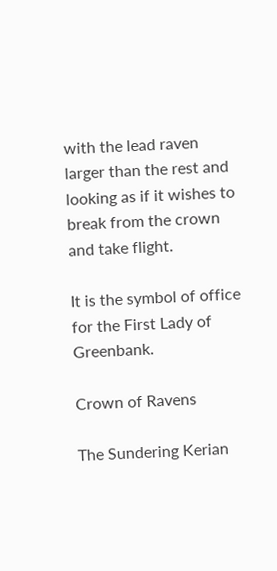with the lead raven larger than the rest and looking as if it wishes to break from the crown and take flight.

It is the symbol of office for the First Lady of Greenbank.

Crown of Ravens

The Sundering Kerian